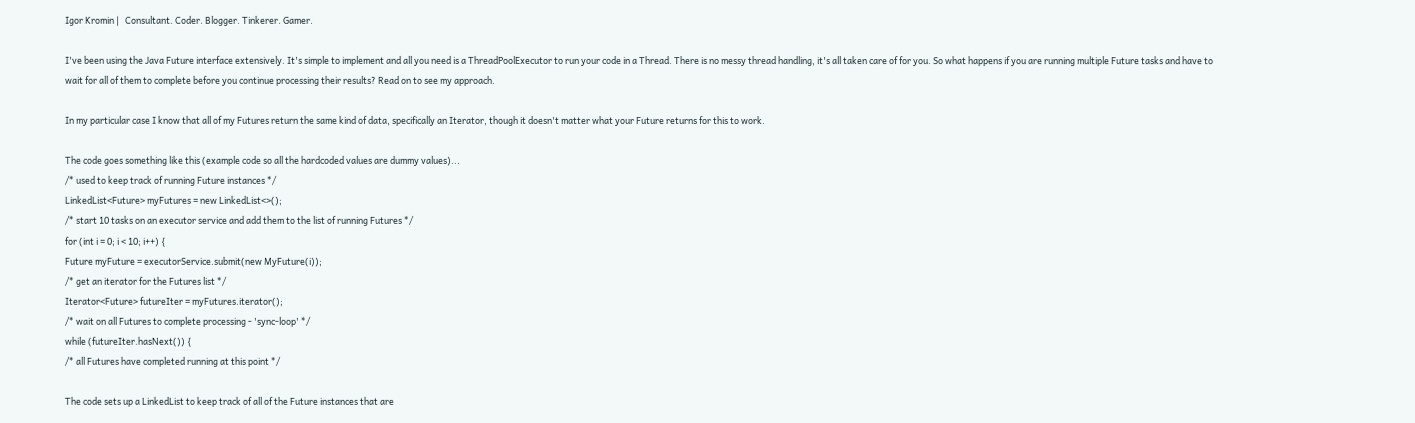Igor Kromin |   Consultant. Coder. Blogger. Tinkerer. Gamer.

I've been using the Java Future interface extensively. It's simple to implement and all you need is a ThreadPoolExecutor to run your code in a Thread. There is no messy thread handling, it's all taken care of for you. So what happens if you are running multiple Future tasks and have to wait for all of them to complete before you continue processing their results? Read on to see my approach.

In my particular case I know that all of my Futures return the same kind of data, specifically an Iterator, though it doesn't matter what your Future returns for this to work.

The code goes something like this (example code so all the hardcoded values are dummy values)...
/* used to keep track of running Future instances */
LinkedList<Future> myFutures = new LinkedList<>();
/* start 10 tasks on an executor service and add them to the list of running Futures */
for (int i = 0; i < 10; i++) {
Future myFuture = executorService.submit(new MyFuture(i));
/* get an iterator for the Futures list */
Iterator<Future> futureIter = myFutures.iterator();
/* wait on all Futures to complete processing - 'sync-loop' */
while (futureIter.hasNext()) {
/* all Futures have completed running at this point */

The code sets up a LinkedList to keep track of all of the Future instances that are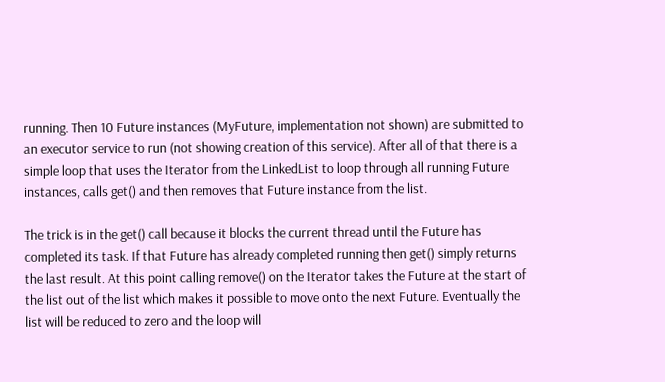running. Then 10 Future instances (MyFuture, implementation not shown) are submitted to an executor service to run (not showing creation of this service). After all of that there is a simple loop that uses the Iterator from the LinkedList to loop through all running Future instances, calls get() and then removes that Future instance from the list.

The trick is in the get() call because it blocks the current thread until the Future has completed its task. If that Future has already completed running then get() simply returns the last result. At this point calling remove() on the Iterator takes the Future at the start of the list out of the list which makes it possible to move onto the next Future. Eventually the list will be reduced to zero and the loop will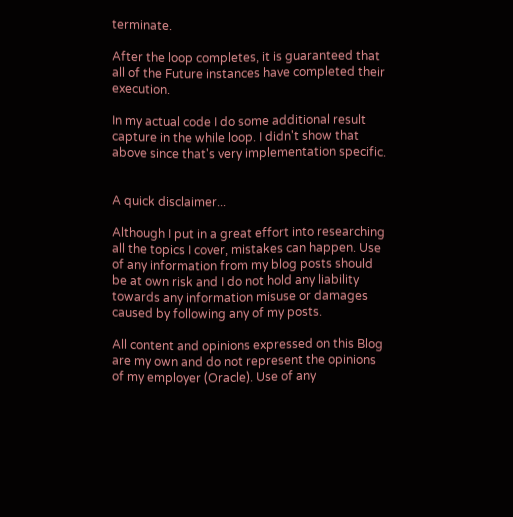terminate.

After the loop completes, it is guaranteed that all of the Future instances have completed their execution.

In my actual code I do some additional result capture in the while loop. I didn't show that above since that's very implementation specific.


A quick disclaimer...

Although I put in a great effort into researching all the topics I cover, mistakes can happen. Use of any information from my blog posts should be at own risk and I do not hold any liability towards any information misuse or damages caused by following any of my posts.

All content and opinions expressed on this Blog are my own and do not represent the opinions of my employer (Oracle). Use of any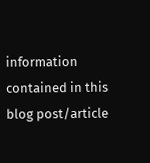information contained in this blog post/article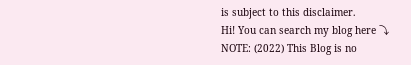is subject to this disclaimer.
Hi! You can search my blog here ⤵
NOTE: (2022) This Blog is no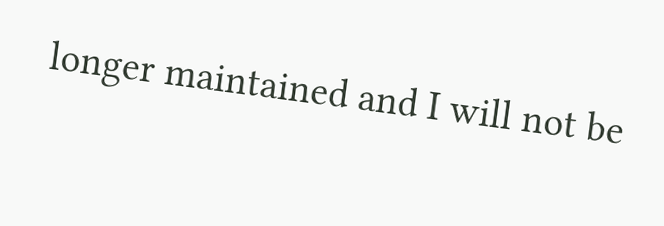longer maintained and I will not be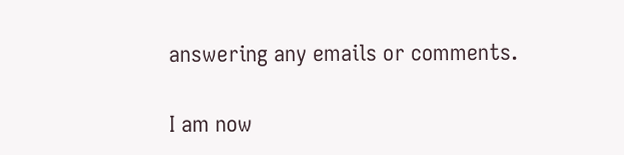answering any emails or comments.

I am now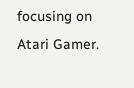focusing on Atari Gamer.